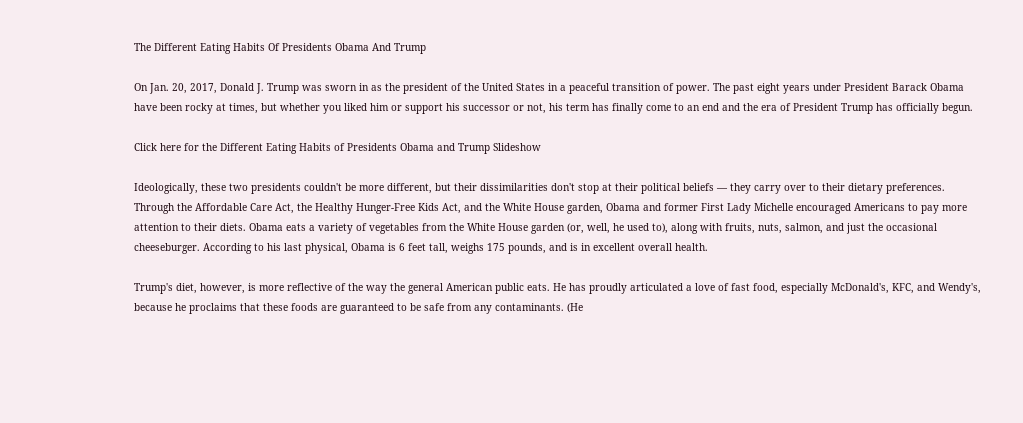The Different Eating Habits Of Presidents Obama And Trump

On Jan. 20, 2017, Donald J. Trump was sworn in as the president of the United States in a peaceful transition of power. The past eight years under President Barack Obama have been rocky at times, but whether you liked him or support his successor or not, his term has finally come to an end and the era of President Trump has officially begun.

Click here for the Different Eating Habits of Presidents Obama and Trump Slideshow

Ideologically, these two presidents couldn't be more different, but their dissimilarities don't stop at their political beliefs — they carry over to their dietary preferences. Through the Affordable Care Act, the Healthy Hunger-Free Kids Act, and the White House garden, Obama and former First Lady Michelle encouraged Americans to pay more attention to their diets. Obama eats a variety of vegetables from the White House garden (or, well, he used to), along with fruits, nuts, salmon, and just the occasional cheeseburger. According to his last physical, Obama is 6 feet tall, weighs 175 pounds, and is in excellent overall health.

Trump's diet, however, is more reflective of the way the general American public eats. He has proudly articulated a love of fast food, especially McDonald's, KFC, and Wendy's, because he proclaims that these foods are guaranteed to be safe from any contaminants. (He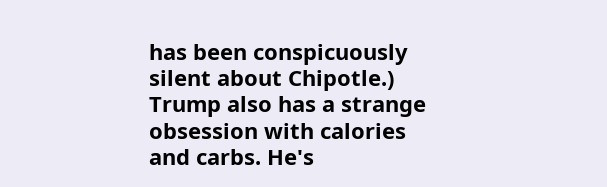has been conspicuously silent about Chipotle.) Trump also has a strange obsession with calories and carbs. He's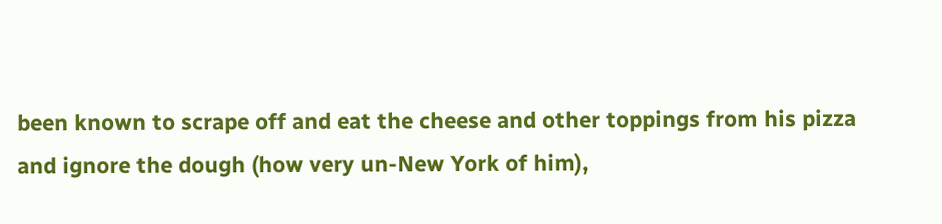been known to scrape off and eat the cheese and other toppings from his pizza and ignore the dough (how very un-New York of him),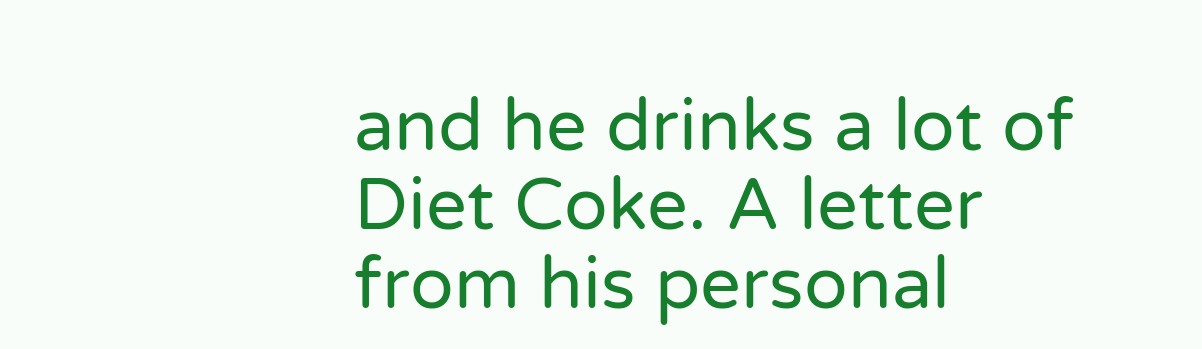and he drinks a lot of Diet Coke. A letter from his personal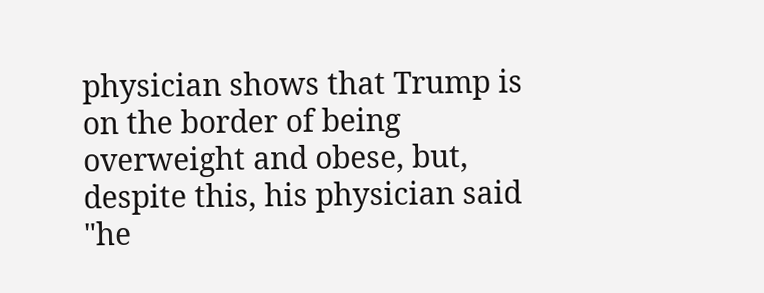physician shows that Trump is on the border of being overweight and obese, but, despite this, his physician said "he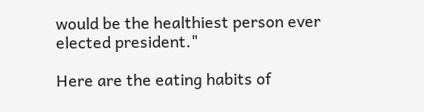would be the healthiest person ever elected president."

Here are the eating habits of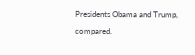Presidents Obama and Trump, compared.